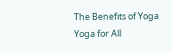The Benefits of Yoga Yoga for All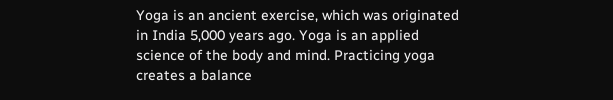Yoga is an ancient exercise, which was originated in India 5,000 years ago. Yoga is an applied science of the body and mind. Practicing yoga creates a balance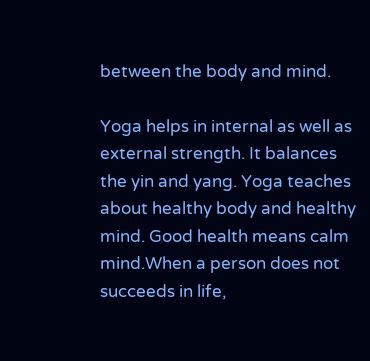between the body and mind.

Yoga helps in internal as well as external strength. It balances the yin and yang. Yoga teaches about healthy body and healthy mind. Good health means calm mind.When a person does not succeeds in life,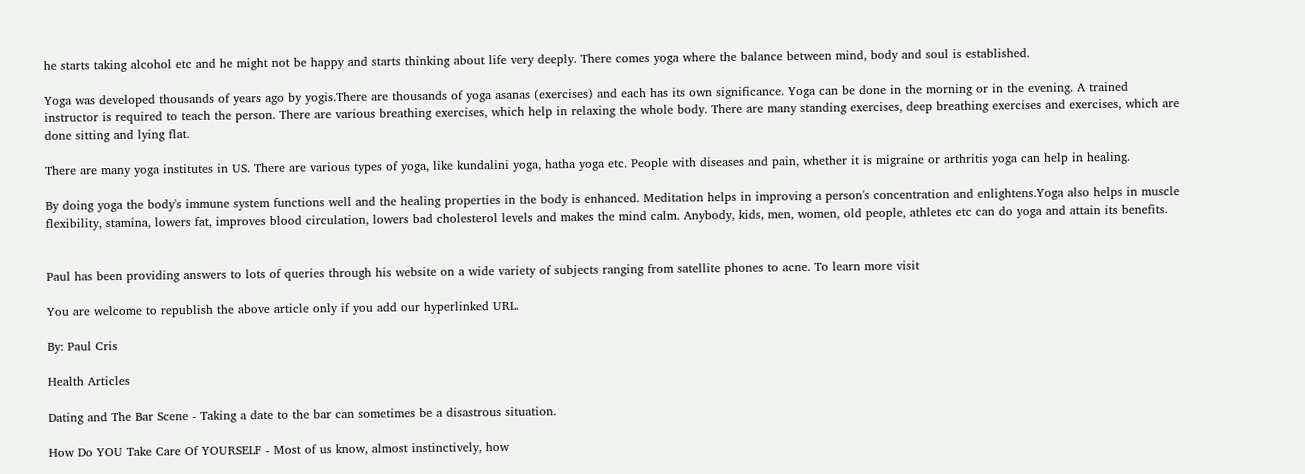he starts taking alcohol etc and he might not be happy and starts thinking about life very deeply. There comes yoga where the balance between mind, body and soul is established.

Yoga was developed thousands of years ago by yogis.There are thousands of yoga asanas (exercises) and each has its own significance. Yoga can be done in the morning or in the evening. A trained instructor is required to teach the person. There are various breathing exercises, which help in relaxing the whole body. There are many standing exercises, deep breathing exercises and exercises, which are done sitting and lying flat.

There are many yoga institutes in US. There are various types of yoga, like kundalini yoga, hatha yoga etc. People with diseases and pain, whether it is migraine or arthritis yoga can help in healing.

By doing yoga the body's immune system functions well and the healing properties in the body is enhanced. Meditation helps in improving a person's concentration and enlightens.Yoga also helps in muscle flexibility, stamina, lowers fat, improves blood circulation, lowers bad cholesterol levels and makes the mind calm. Anybody, kids, men, women, old people, athletes etc can do yoga and attain its benefits.


Paul has been providing answers to lots of queries through his website on a wide variety of subjects ranging from satellite phones to acne. To learn more visit

You are welcome to republish the above article only if you add our hyperlinked URL.

By: Paul Cris

Health Articles

Dating and The Bar Scene - Taking a date to the bar can sometimes be a disastrous situation.

How Do YOU Take Care Of YOURSELF - Most of us know, almost instinctively, how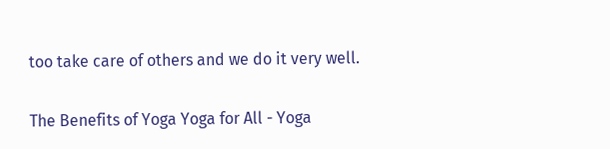too take care of others and we do it very well.

The Benefits of Yoga Yoga for All - Yoga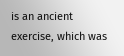is an ancient exercise, which was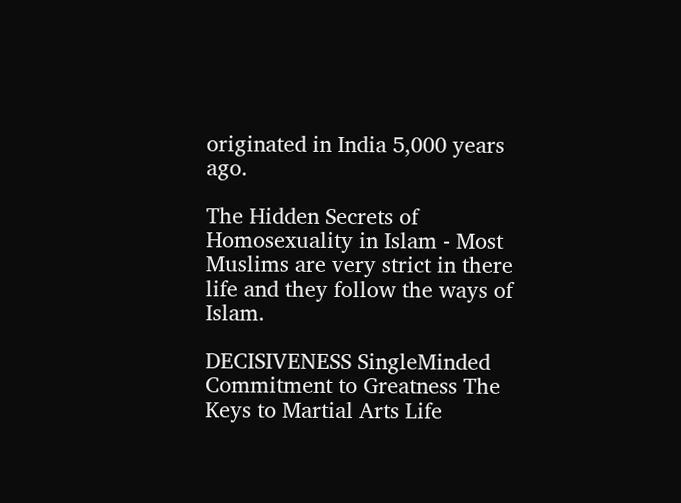originated in India 5,000 years ago.

The Hidden Secrets of Homosexuality in Islam - Most Muslims are very strict in there life and they follow the ways of Islam.

DECISIVENESS SingleMinded Commitment to Greatness The Keys to Martial Arts Life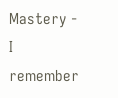Mastery - I remember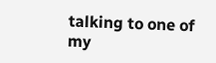talking to one of my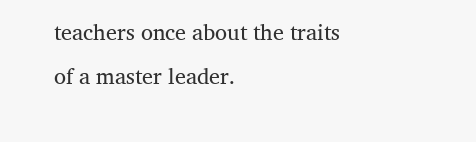teachers once about the traits of a master leader.